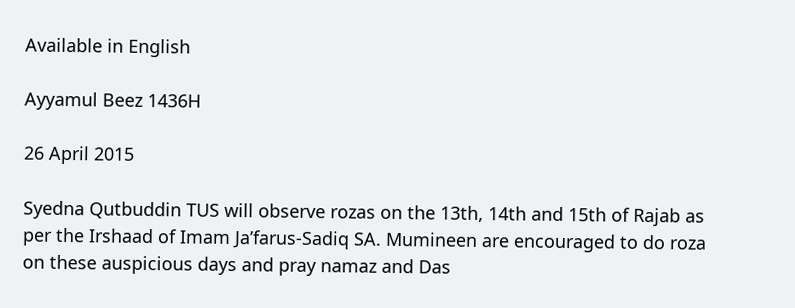Available in English

Ayyamul Beez 1436H

26 April 2015

Syedna Qutbuddin TUS will observe rozas on the 13th, 14th and 15th of Rajab as per the Irshaad of Imam Ja’farus-Sadiq SA. Mumineen are encouraged to do roza on these auspicious days and pray namaz and Das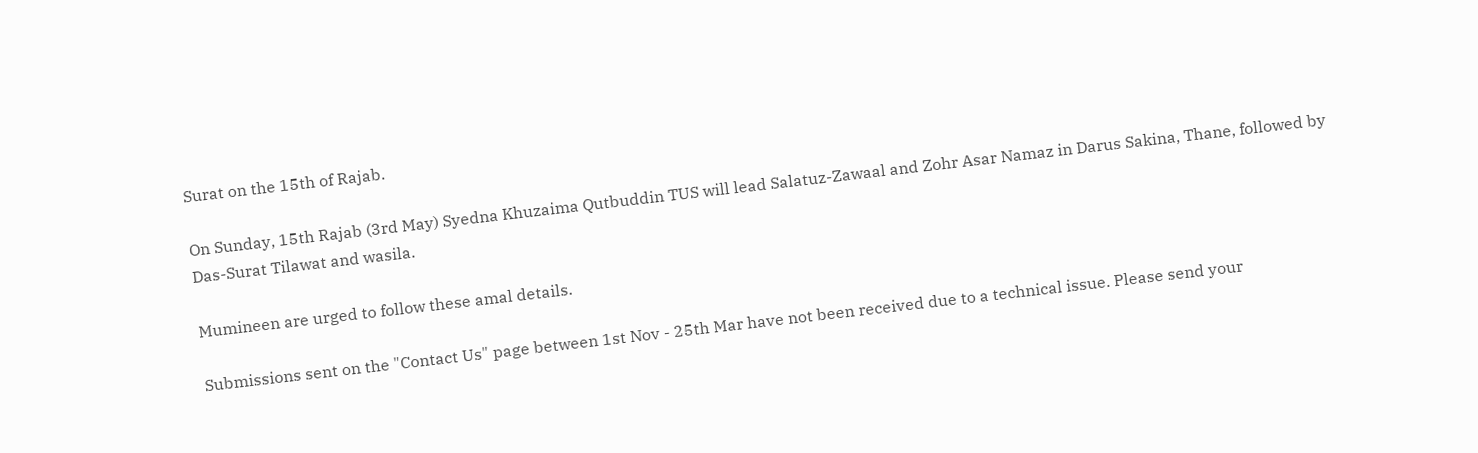Surat on the 15th of Rajab.

On Sunday, 15th Rajab (3rd May) Syedna Khuzaima Qutbuddin TUS will lead Salatuz-Zawaal and Zohr Asar Namaz in Darus Sakina, Thane, followed by Das-Surat Tilawat and wasila.

Mumineen are urged to follow these amal details.

Submissions sent on the "Contact Us" page between 1st Nov - 25th Mar have not been received due to a technical issue. Please send your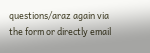questions/araz again via the form or directly email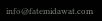info@fatemidawat.com